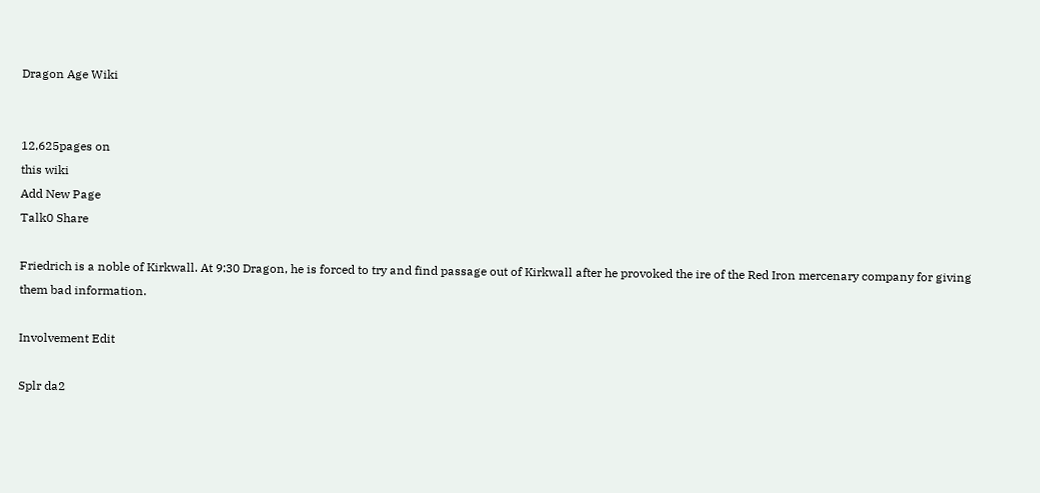Dragon Age Wiki


12,625pages on
this wiki
Add New Page
Talk0 Share

Friedrich is a noble of Kirkwall. At 9:30 Dragon, he is forced to try and find passage out of Kirkwall after he provoked the ire of the Red Iron mercenary company for giving them bad information.

Involvement Edit

Splr da2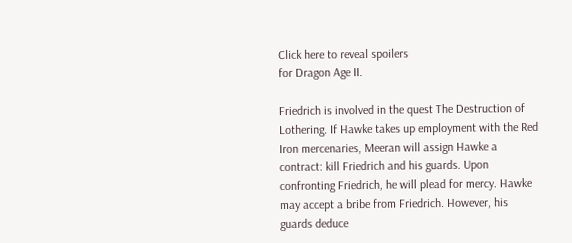Click here to reveal spoilers
for Dragon Age II.

Friedrich is involved in the quest The Destruction of Lothering. If Hawke takes up employment with the Red Iron mercenaries, Meeran will assign Hawke a contract: kill Friedrich and his guards. Upon confronting Friedrich, he will plead for mercy. Hawke may accept a bribe from Friedrich. However, his guards deduce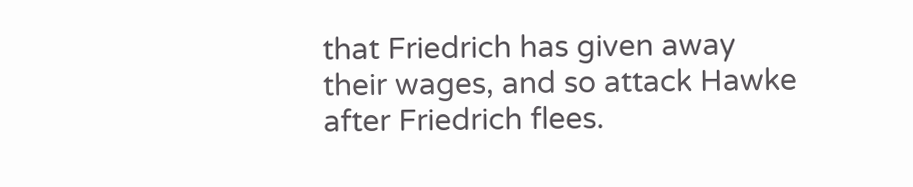that Friedrich has given away their wages, and so attack Hawke after Friedrich flees.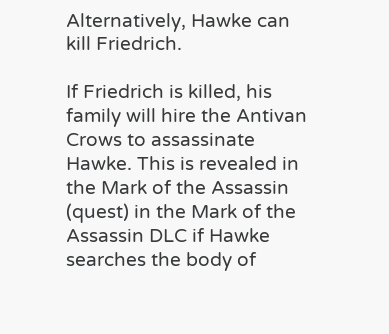Alternatively, Hawke can kill Friedrich.

If Friedrich is killed, his family will hire the Antivan Crows to assassinate Hawke. This is revealed in the Mark of the Assassin (quest) in the Mark of the Assassin DLC if Hawke searches the body of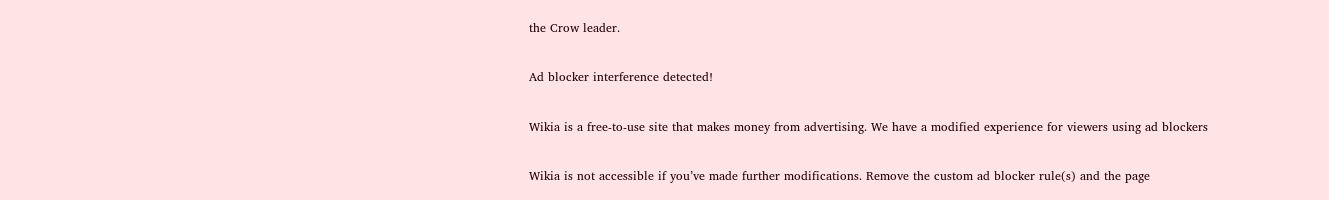the Crow leader.

Ad blocker interference detected!

Wikia is a free-to-use site that makes money from advertising. We have a modified experience for viewers using ad blockers

Wikia is not accessible if you’ve made further modifications. Remove the custom ad blocker rule(s) and the page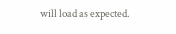will load as expected.